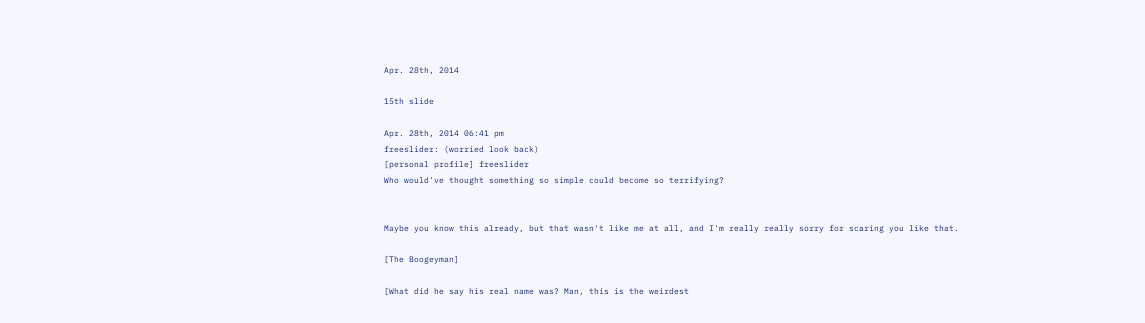Apr. 28th, 2014

15th slide

Apr. 28th, 2014 06:41 pm
freeslider: (worried look back)
[personal profile] freeslider
Who would've thought something so simple could become so terrifying?


Maybe you know this already, but that wasn't like me at all, and I'm really really sorry for scaring you like that.

[The Boogeyman]

[What did he say his real name was? Man, this is the weirdest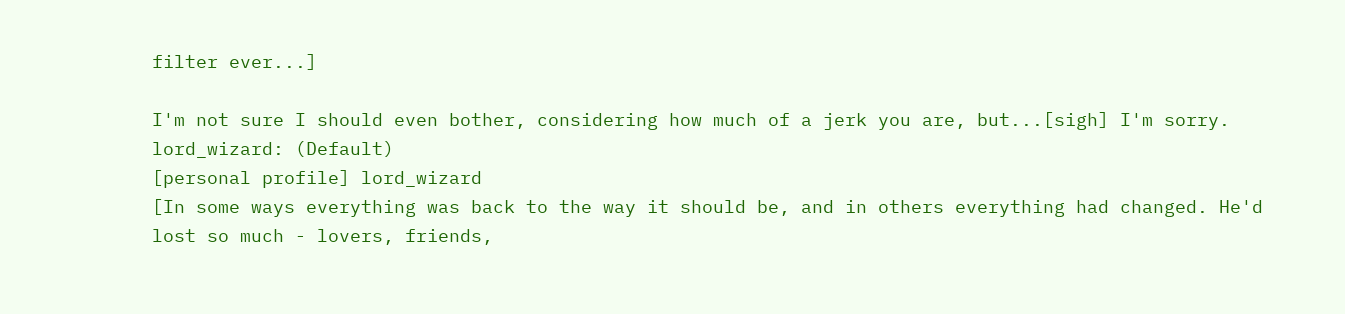filter ever...]

I'm not sure I should even bother, considering how much of a jerk you are, but...[sigh] I'm sorry.
lord_wizard: (Default)
[personal profile] lord_wizard
[In some ways everything was back to the way it should be, and in others everything had changed. He'd lost so much - lovers, friends,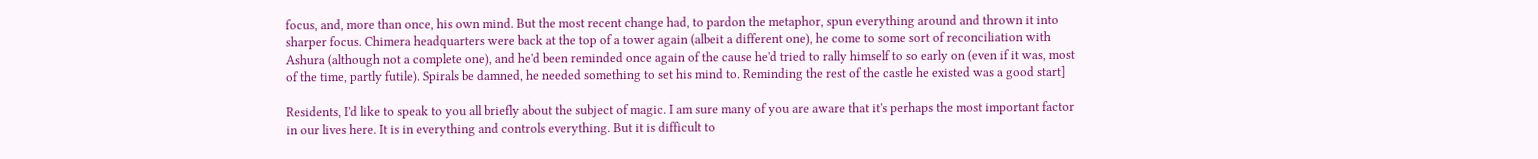focus, and, more than once, his own mind. But the most recent change had, to pardon the metaphor, spun everything around and thrown it into sharper focus. Chimera headquarters were back at the top of a tower again (albeit a different one), he come to some sort of reconciliation with Ashura (although not a complete one), and he'd been reminded once again of the cause he'd tried to rally himself to so early on (even if it was, most of the time, partly futile). Spirals be damned, he needed something to set his mind to. Reminding the rest of the castle he existed was a good start]

Residents, I'd like to speak to you all briefly about the subject of magic. I am sure many of you are aware that it's perhaps the most important factor in our lives here. It is in everything and controls everything. But it is difficult to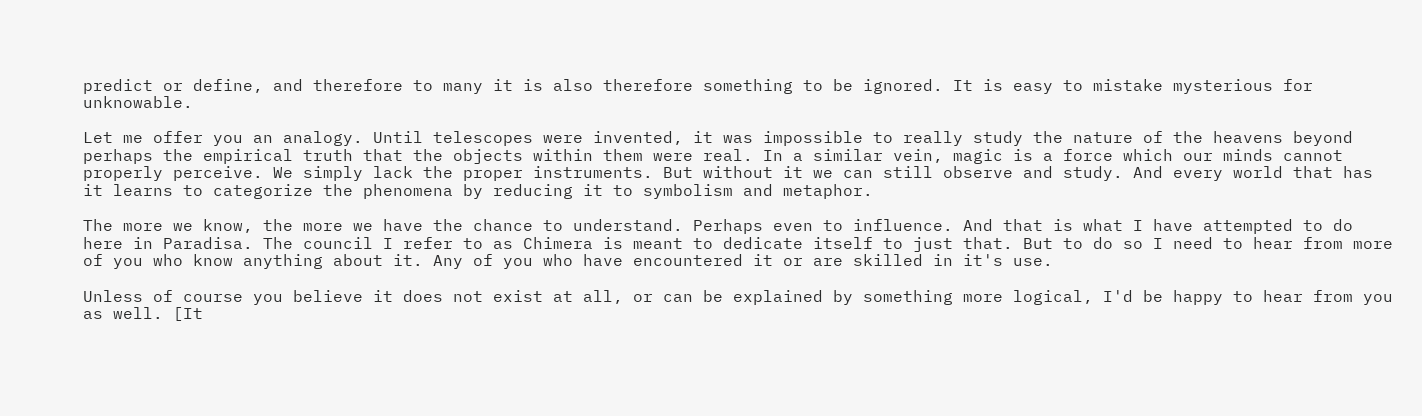predict or define, and therefore to many it is also therefore something to be ignored. It is easy to mistake mysterious for unknowable.

Let me offer you an analogy. Until telescopes were invented, it was impossible to really study the nature of the heavens beyond perhaps the empirical truth that the objects within them were real. In a similar vein, magic is a force which our minds cannot properly perceive. We simply lack the proper instruments. But without it we can still observe and study. And every world that has it learns to categorize the phenomena by reducing it to symbolism and metaphor.

The more we know, the more we have the chance to understand. Perhaps even to influence. And that is what I have attempted to do here in Paradisa. The council I refer to as Chimera is meant to dedicate itself to just that. But to do so I need to hear from more of you who know anything about it. Any of you who have encountered it or are skilled in it's use.

Unless of course you believe it does not exist at all, or can be explained by something more logical, I'd be happy to hear from you as well. [It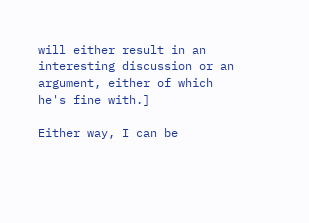will either result in an interesting discussion or an argument, either of which he's fine with.]

Either way, I can be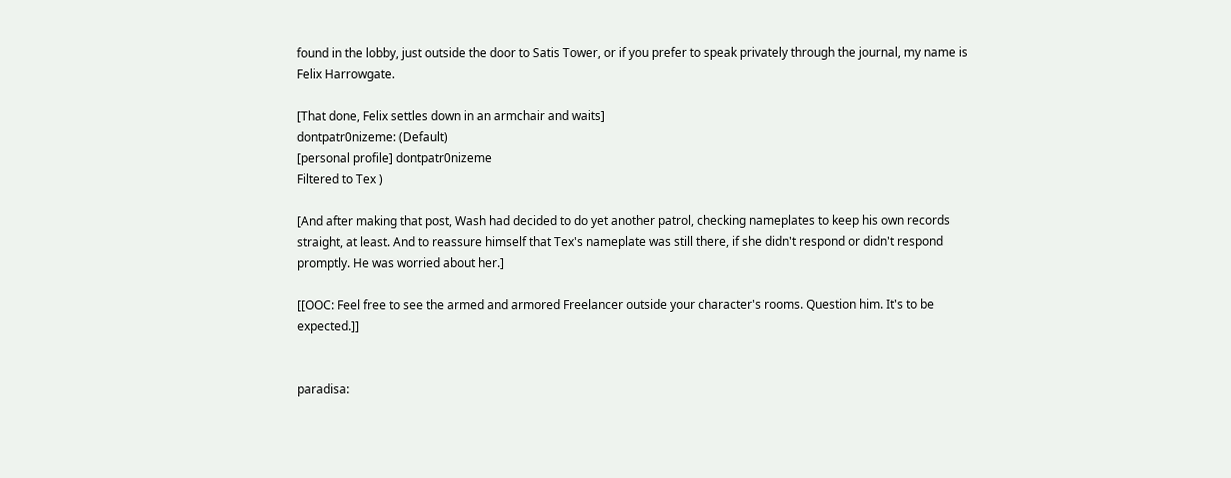found in the lobby, just outside the door to Satis Tower, or if you prefer to speak privately through the journal, my name is Felix Harrowgate.

[That done, Felix settles down in an armchair and waits]
dontpatr0nizeme: (Default)
[personal profile] dontpatr0nizeme
Filtered to Tex )

[And after making that post, Wash had decided to do yet another patrol, checking nameplates to keep his own records straight, at least. And to reassure himself that Tex's nameplate was still there, if she didn't respond or didn't respond promptly. He was worried about her.]

[[OOC: Feel free to see the armed and armored Freelancer outside your character's rooms. Question him. It's to be expected.]]


paradisa: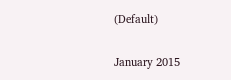(Default)

January 2015